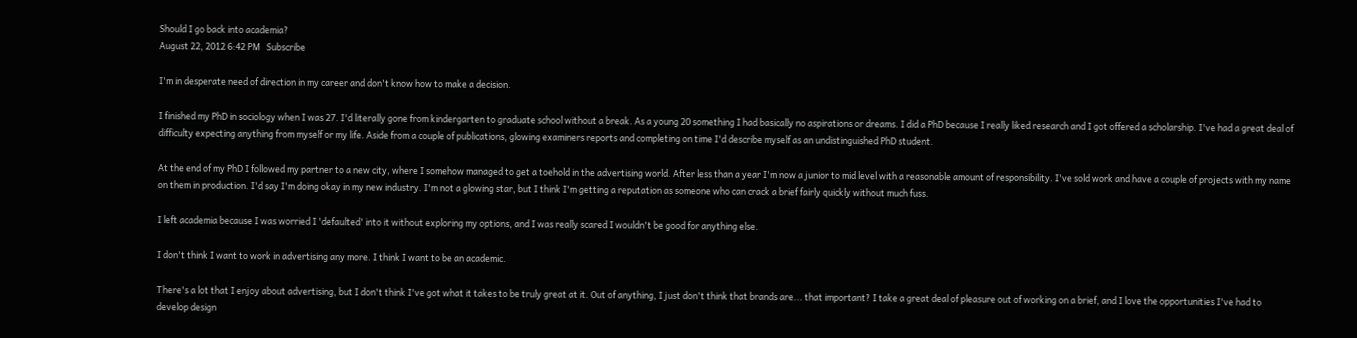Should I go back into academia?
August 22, 2012 6:42 PM   Subscribe

I'm in desperate need of direction in my career and don't know how to make a decision.

I finished my PhD in sociology when I was 27. I'd literally gone from kindergarten to graduate school without a break. As a young 20 something I had basically no aspirations or dreams. I did a PhD because I really liked research and I got offered a scholarship. I've had a great deal of difficulty expecting anything from myself or my life. Aside from a couple of publications, glowing examiners reports and completing on time I'd describe myself as an undistinguished PhD student.

At the end of my PhD I followed my partner to a new city, where I somehow managed to get a toehold in the advertising world. After less than a year I'm now a junior to mid level with a reasonable amount of responsibility. I've sold work and have a couple of projects with my name on them in production. I'd say I'm doing okay in my new industry. I'm not a glowing star, but I think I'm getting a reputation as someone who can crack a brief fairly quickly without much fuss.

I left academia because I was worried I 'defaulted' into it without exploring my options, and I was really scared I wouldn't be good for anything else.

I don't think I want to work in advertising any more. I think I want to be an academic.

There's a lot that I enjoy about advertising, but I don't think I've got what it takes to be truly great at it. Out of anything, I just don't think that brands are... that important? I take a great deal of pleasure out of working on a brief, and I love the opportunities I've had to develop design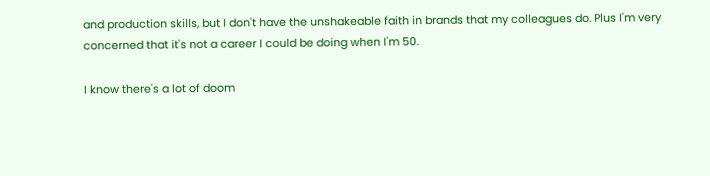and production skills, but I don't have the unshakeable faith in brands that my colleagues do. Plus I'm very concerned that it's not a career I could be doing when I'm 50.

I know there's a lot of doom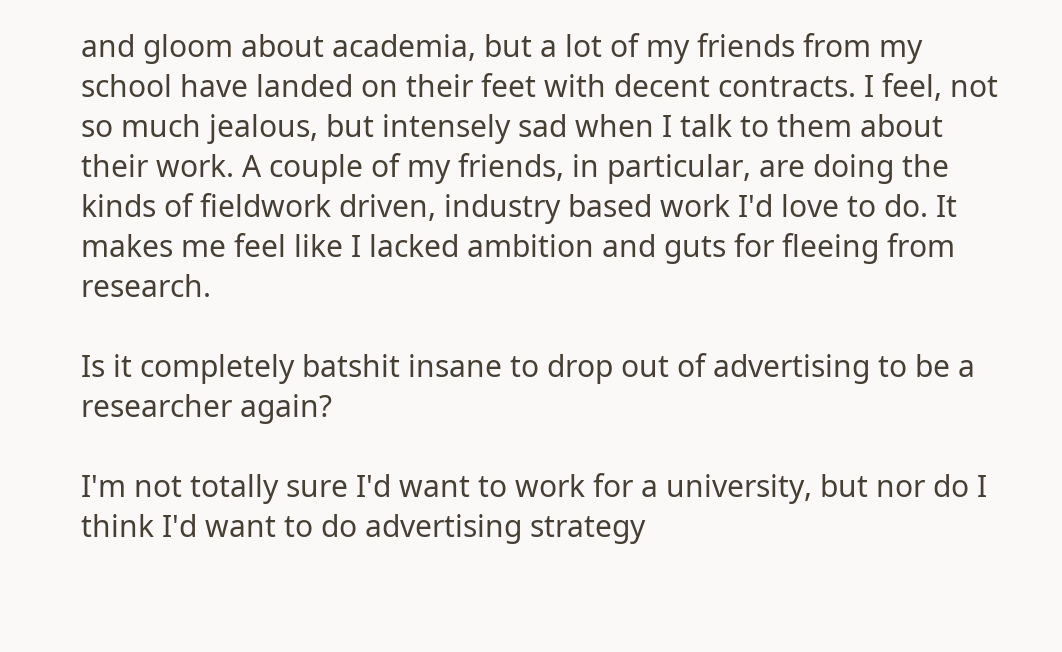and gloom about academia, but a lot of my friends from my school have landed on their feet with decent contracts. I feel, not so much jealous, but intensely sad when I talk to them about their work. A couple of my friends, in particular, are doing the kinds of fieldwork driven, industry based work I'd love to do. It makes me feel like I lacked ambition and guts for fleeing from research.

Is it completely batshit insane to drop out of advertising to be a researcher again?

I'm not totally sure I'd want to work for a university, but nor do I think I'd want to do advertising strategy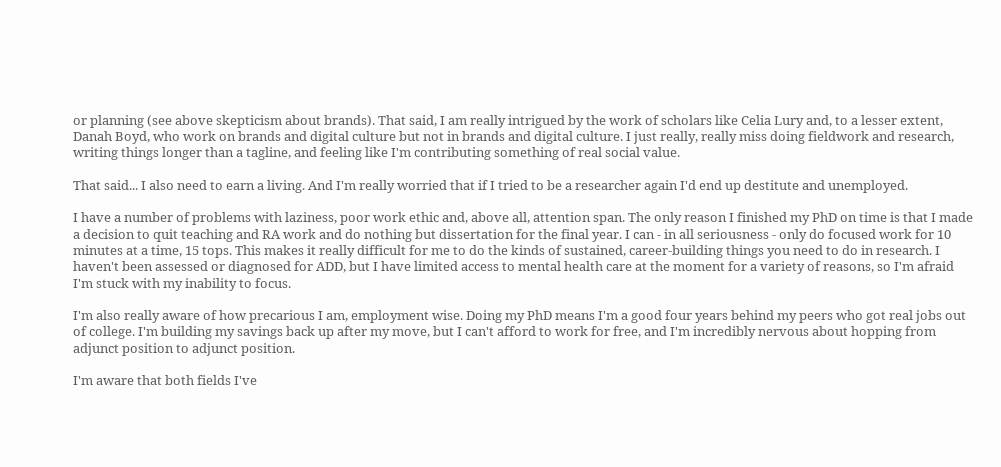or planning (see above skepticism about brands). That said, I am really intrigued by the work of scholars like Celia Lury and, to a lesser extent, Danah Boyd, who work on brands and digital culture but not in brands and digital culture. I just really, really miss doing fieldwork and research, writing things longer than a tagline, and feeling like I'm contributing something of real social value.

That said... I also need to earn a living. And I'm really worried that if I tried to be a researcher again I'd end up destitute and unemployed.

I have a number of problems with laziness, poor work ethic and, above all, attention span. The only reason I finished my PhD on time is that I made a decision to quit teaching and RA work and do nothing but dissertation for the final year. I can - in all seriousness - only do focused work for 10 minutes at a time, 15 tops. This makes it really difficult for me to do the kinds of sustained, career-building things you need to do in research. I haven't been assessed or diagnosed for ADD, but I have limited access to mental health care at the moment for a variety of reasons, so I'm afraid I'm stuck with my inability to focus.

I'm also really aware of how precarious I am, employment wise. Doing my PhD means I'm a good four years behind my peers who got real jobs out of college. I'm building my savings back up after my move, but I can't afford to work for free, and I'm incredibly nervous about hopping from adjunct position to adjunct position.

I'm aware that both fields I've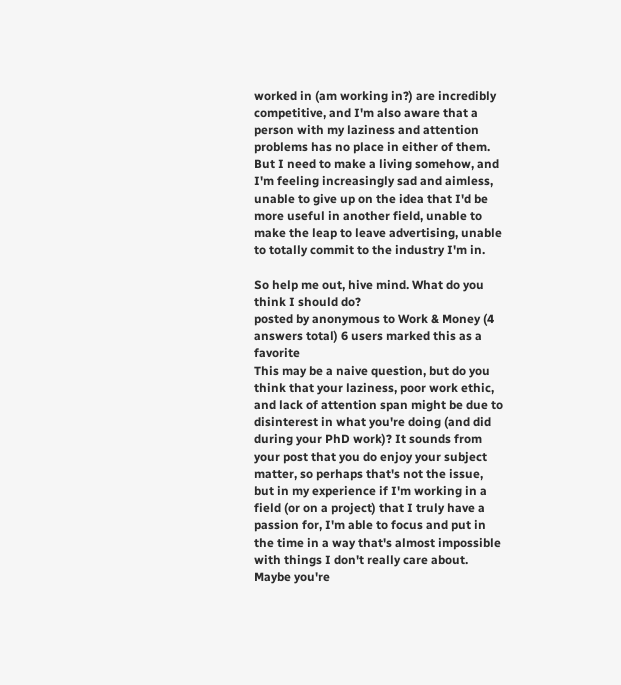worked in (am working in?) are incredibly competitive, and I'm also aware that a person with my laziness and attention problems has no place in either of them. But I need to make a living somehow, and I'm feeling increasingly sad and aimless, unable to give up on the idea that I'd be more useful in another field, unable to make the leap to leave advertising, unable to totally commit to the industry I'm in.

So help me out, hive mind. What do you think I should do?
posted by anonymous to Work & Money (4 answers total) 6 users marked this as a favorite
This may be a naive question, but do you think that your laziness, poor work ethic, and lack of attention span might be due to disinterest in what you're doing (and did during your PhD work)? It sounds from your post that you do enjoy your subject matter, so perhaps that's not the issue, but in my experience if I'm working in a field (or on a project) that I truly have a passion for, I'm able to focus and put in the time in a way that's almost impossible with things I don't really care about. Maybe you're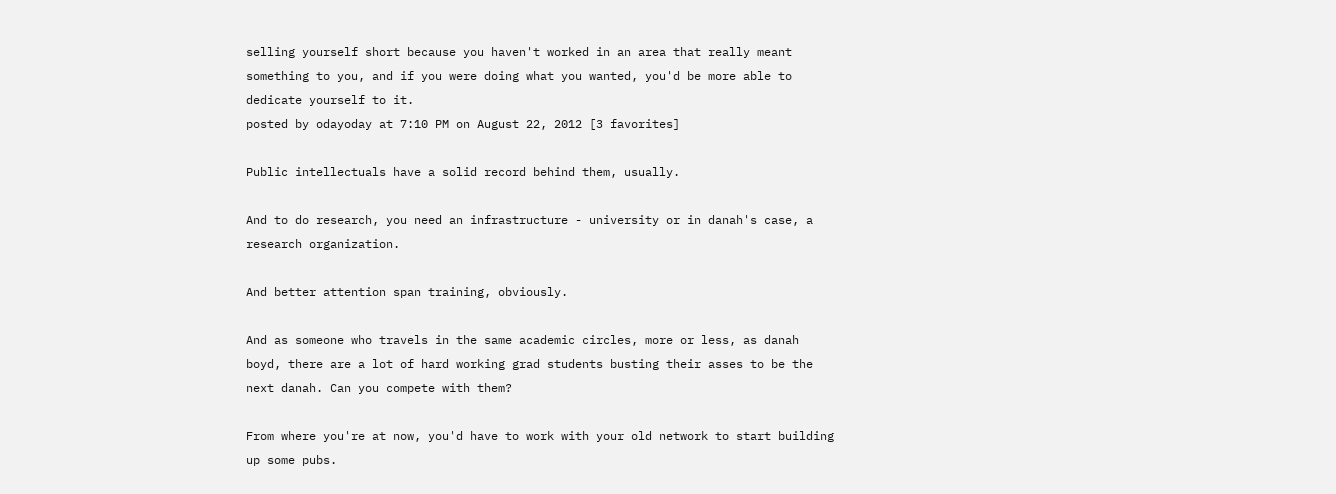selling yourself short because you haven't worked in an area that really meant something to you, and if you were doing what you wanted, you'd be more able to dedicate yourself to it.
posted by odayoday at 7:10 PM on August 22, 2012 [3 favorites]

Public intellectuals have a solid record behind them, usually.

And to do research, you need an infrastructure - university or in danah's case, a research organization.

And better attention span training, obviously.

And as someone who travels in the same academic circles, more or less, as danah boyd, there are a lot of hard working grad students busting their asses to be the next danah. Can you compete with them?

From where you're at now, you'd have to work with your old network to start building up some pubs.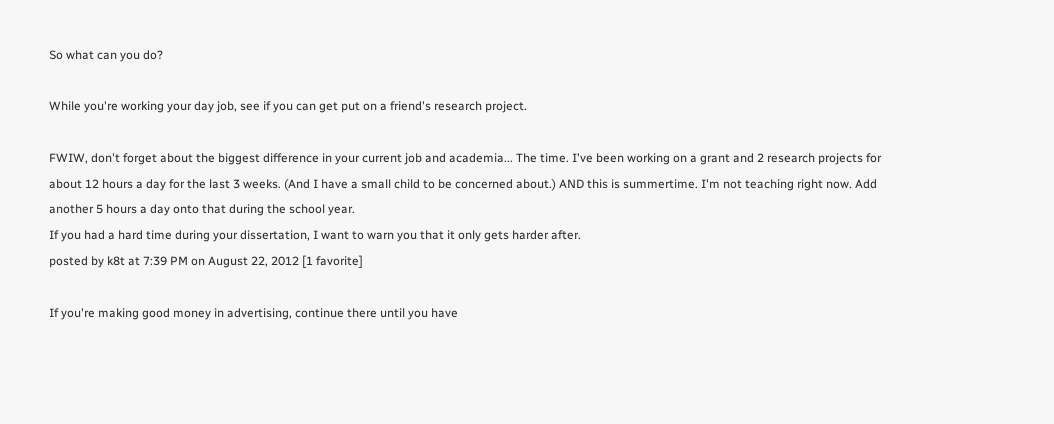So what can you do?

While you're working your day job, see if you can get put on a friend's research project.

FWIW, don't forget about the biggest difference in your current job and academia... The time. I've been working on a grant and 2 research projects for about 12 hours a day for the last 3 weeks. (And I have a small child to be concerned about.) AND this is summertime. I'm not teaching right now. Add another 5 hours a day onto that during the school year.
If you had a hard time during your dissertation, I want to warn you that it only gets harder after.
posted by k8t at 7:39 PM on August 22, 2012 [1 favorite]

If you're making good money in advertising, continue there until you have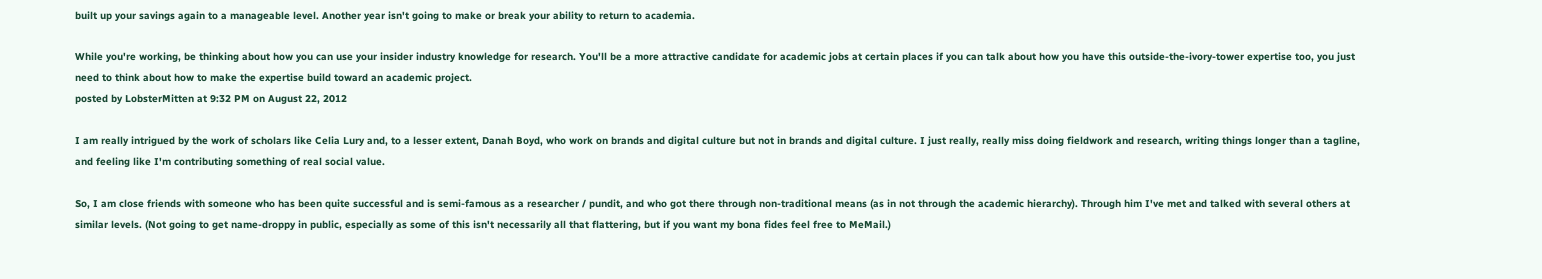built up your savings again to a manageable level. Another year isn't going to make or break your ability to return to academia.

While you're working, be thinking about how you can use your insider industry knowledge for research. You'll be a more attractive candidate for academic jobs at certain places if you can talk about how you have this outside-the-ivory-tower expertise too, you just need to think about how to make the expertise build toward an academic project.
posted by LobsterMitten at 9:32 PM on August 22, 2012

I am really intrigued by the work of scholars like Celia Lury and, to a lesser extent, Danah Boyd, who work on brands and digital culture but not in brands and digital culture. I just really, really miss doing fieldwork and research, writing things longer than a tagline, and feeling like I'm contributing something of real social value.

So, I am close friends with someone who has been quite successful and is semi-famous as a researcher / pundit, and who got there through non-traditional means (as in not through the academic hierarchy). Through him I've met and talked with several others at similar levels. (Not going to get name-droppy in public, especially as some of this isn't necessarily all that flattering, but if you want my bona fides feel free to MeMail.)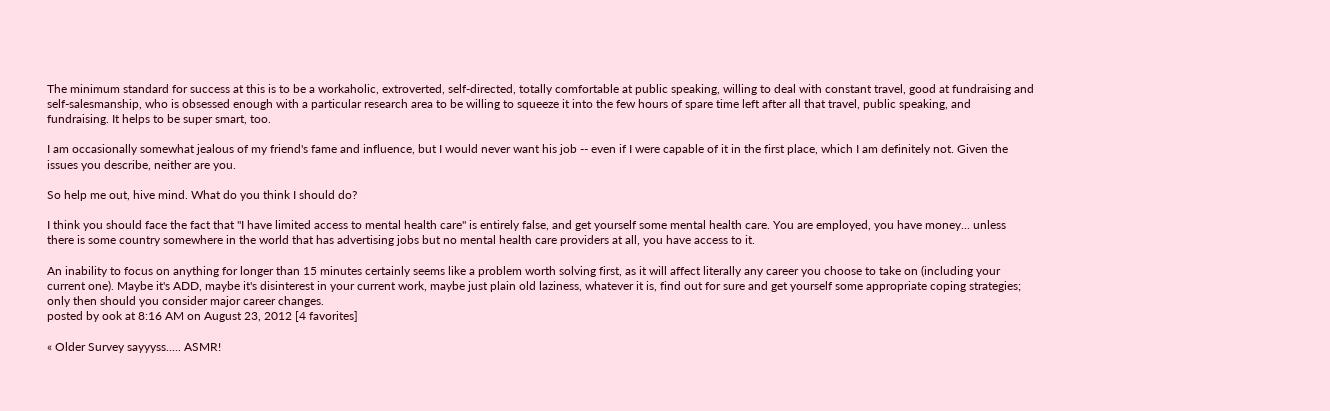The minimum standard for success at this is to be a workaholic, extroverted, self-directed, totally comfortable at public speaking, willing to deal with constant travel, good at fundraising and self-salesmanship, who is obsessed enough with a particular research area to be willing to squeeze it into the few hours of spare time left after all that travel, public speaking, and fundraising. It helps to be super smart, too.

I am occasionally somewhat jealous of my friend's fame and influence, but I would never want his job -- even if I were capable of it in the first place, which I am definitely not. Given the issues you describe, neither are you.

So help me out, hive mind. What do you think I should do?

I think you should face the fact that "I have limited access to mental health care" is entirely false, and get yourself some mental health care. You are employed, you have money... unless there is some country somewhere in the world that has advertising jobs but no mental health care providers at all, you have access to it.

An inability to focus on anything for longer than 15 minutes certainly seems like a problem worth solving first, as it will affect literally any career you choose to take on (including your current one). Maybe it's ADD, maybe it's disinterest in your current work, maybe just plain old laziness, whatever it is, find out for sure and get yourself some appropriate coping strategies; only then should you consider major career changes.
posted by ook at 8:16 AM on August 23, 2012 [4 favorites]

« Older Survey sayyyss..... ASMR!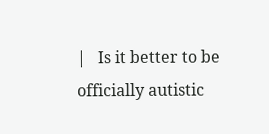|   Is it better to be officially autistic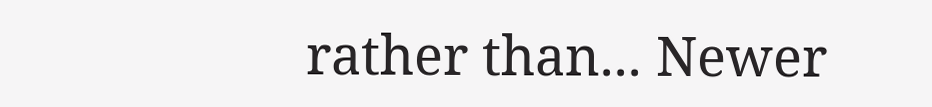rather than... Newer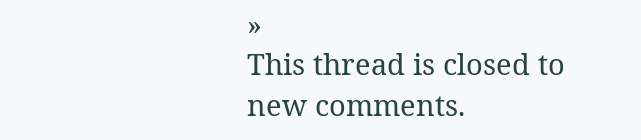»
This thread is closed to new comments.